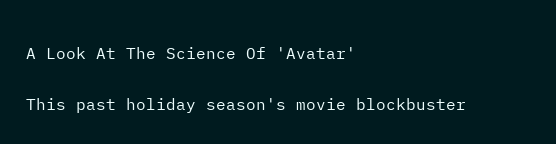A Look At The Science Of 'Avatar'

This past holiday season's movie blockbuster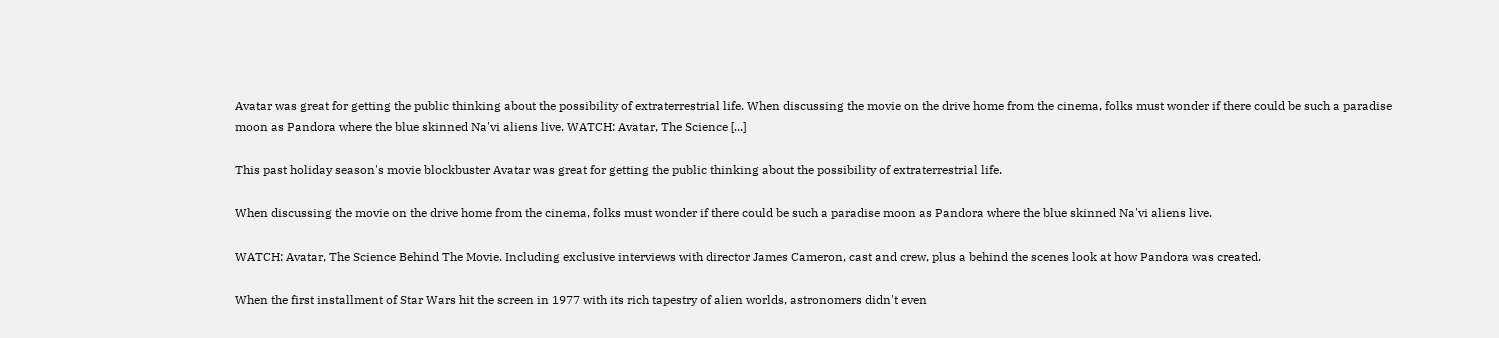Avatar was great for getting the public thinking about the possibility of extraterrestrial life. When discussing the movie on the drive home from the cinema, folks must wonder if there could be such a paradise moon as Pandora where the blue skinned Na'vi aliens live. WATCH: Avatar, The Science [...]

This past holiday season's movie blockbuster Avatar was great for getting the public thinking about the possibility of extraterrestrial life.

When discussing the movie on the drive home from the cinema, folks must wonder if there could be such a paradise moon as Pandora where the blue skinned Na'vi aliens live.

WATCH: Avatar, The Science Behind The Movie. Including exclusive interviews with director James Cameron, cast and crew, plus a behind the scenes look at how Pandora was created.

When the first installment of Star Wars hit the screen in 1977 with its rich tapestry of alien worlds, astronomers didn't even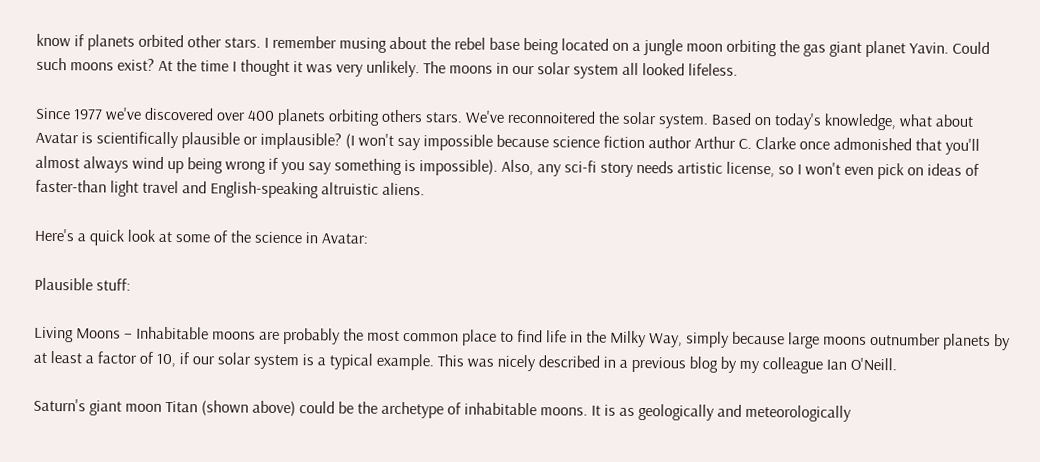know if planets orbited other stars. I remember musing about the rebel base being located on a jungle moon orbiting the gas giant planet Yavin. Could such moons exist? At the time I thought it was very unlikely. The moons in our solar system all looked lifeless.

Since 1977 we've discovered over 400 planets orbiting others stars. We've reconnoitered the solar system. Based on today's knowledge, what about Avatar is scientifically plausible or implausible? (I won't say impossible because science fiction author Arthur C. Clarke once admonished that you'll almost always wind up being wrong if you say something is impossible). Also, any sci-fi story needs artistic license, so I won't even pick on ideas of faster-than light travel and English-speaking altruistic aliens.

Here's a quick look at some of the science in Avatar:

Plausible stuff:

Living Moons – Inhabitable moons are probably the most common place to find life in the Milky Way, simply because large moons outnumber planets by at least a factor of 10, if our solar system is a typical example. This was nicely described in a previous blog by my colleague Ian O'Neill.

Saturn's giant moon Titan (shown above) could be the archetype of inhabitable moons. It is as geologically and meteorologically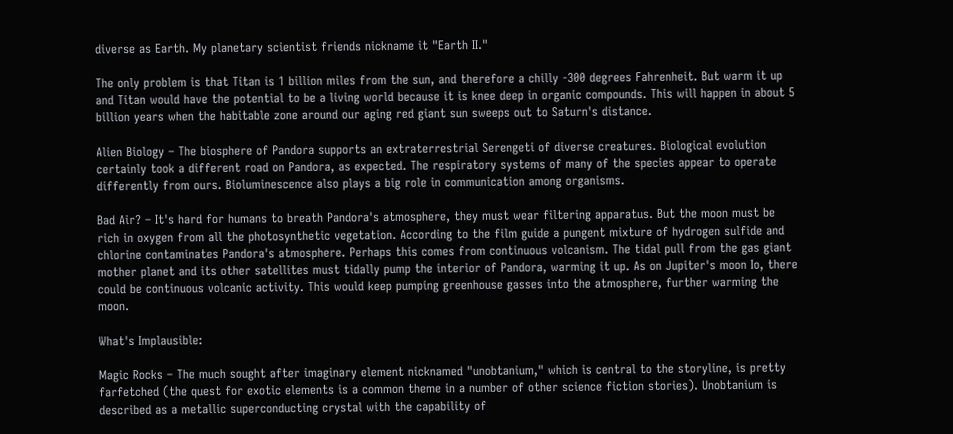diverse as Earth. My planetary scientist friends nickname it "Earth II."

The only problem is that Titan is 1 billion miles from the sun, and therefore a chilly -300 degrees Fahrenheit. But warm it up and Titan would have the potential to be a living world because it is knee deep in organic compounds. This will happen in about 5 billion years when the habitable zone around our aging red giant sun sweeps out to Saturn's distance.

Alien Biology – The biosphere of Pandora supports an extraterrestrial Serengeti of diverse creatures. Biological evolution certainly took a different road on Pandora, as expected. The respiratory systems of many of the species appear to operate differently from ours. Bioluminescence also plays a big role in communication among organisms.

Bad Air? – It's hard for humans to breath Pandora's atmosphere, they must wear filtering apparatus. But the moon must be rich in oxygen from all the photosynthetic vegetation. According to the film guide a pungent mixture of hydrogen sulfide and chlorine contaminates Pandora's atmosphere. Perhaps this comes from continuous volcanism. The tidal pull from the gas giant mother planet and its other satellites must tidally pump the interior of Pandora, warming it up. As on Jupiter's moon Io, there could be continuous volcanic activity. This would keep pumping greenhouse gasses into the atmosphere, further warming the moon.

What's Implausible:

Magic Rocks – The much sought after imaginary element nicknamed "unobtanium," which is central to the storyline, is pretty farfetched (the quest for exotic elements is a common theme in a number of other science fiction stories). Unobtanium is described as a metallic superconducting crystal with the capability of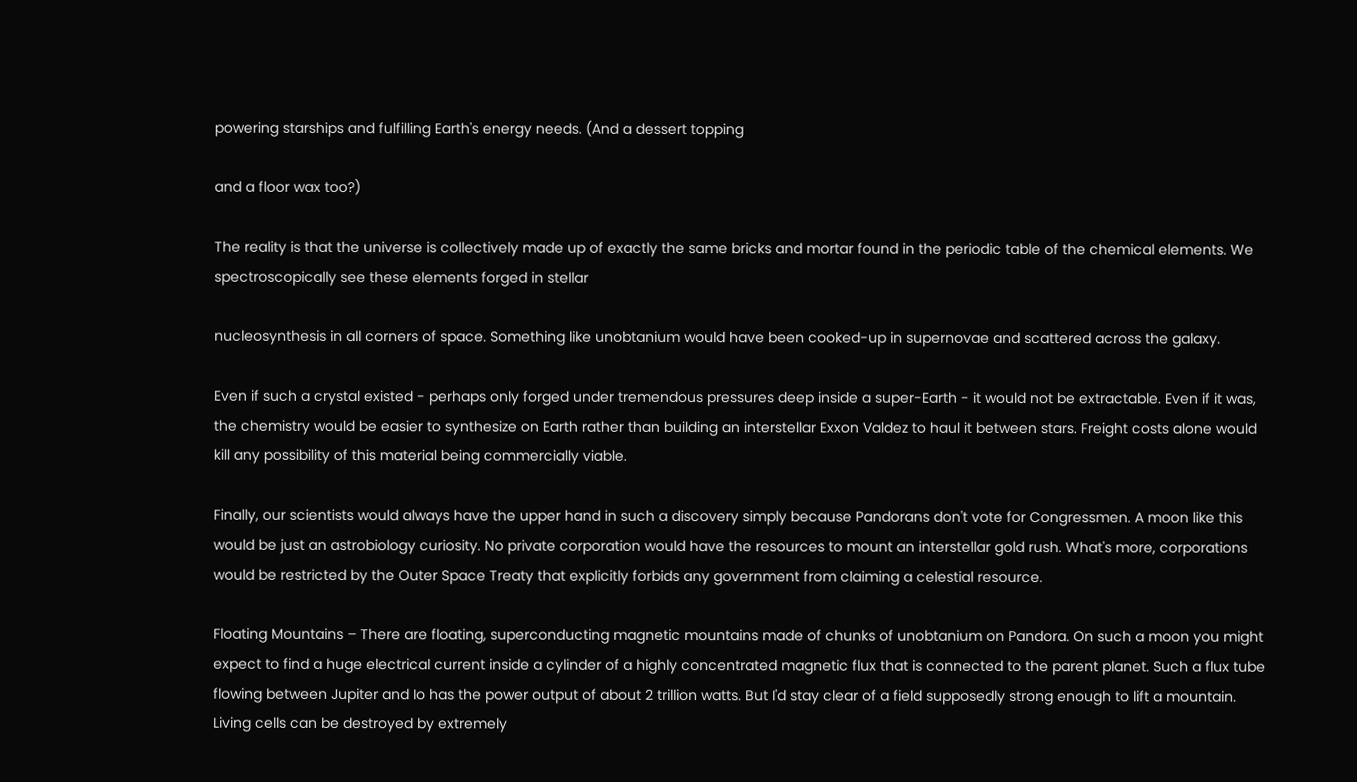powering starships and fulfilling Earth's energy needs. (And a dessert topping

and a floor wax too?)

The reality is that the universe is collectively made up of exactly the same bricks and mortar found in the periodic table of the chemical elements. We spectroscopically see these elements forged in stellar

nucleosynthesis in all corners of space. Something like unobtanium would have been cooked-up in supernovae and scattered across the galaxy.

Even if such a crystal existed - perhaps only forged under tremendous pressures deep inside a super-Earth - it would not be extractable. Even if it was, the chemistry would be easier to synthesize on Earth rather than building an interstellar Exxon Valdez to haul it between stars. Freight costs alone would kill any possibility of this material being commercially viable.

Finally, our scientists would always have the upper hand in such a discovery simply because Pandorans don't vote for Congressmen. A moon like this would be just an astrobiology curiosity. No private corporation would have the resources to mount an interstellar gold rush. What's more, corporations would be restricted by the Outer Space Treaty that explicitly forbids any government from claiming a celestial resource.

Floating Mountains – There are floating, superconducting magnetic mountains made of chunks of unobtanium on Pandora. On such a moon you might expect to find a huge electrical current inside a cylinder of a highly concentrated magnetic flux that is connected to the parent planet. Such a flux tube flowing between Jupiter and Io has the power output of about 2 trillion watts. But I'd stay clear of a field supposedly strong enough to lift a mountain. Living cells can be destroyed by extremely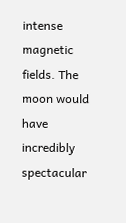intense magnetic fields. The moon would have incredibly spectacular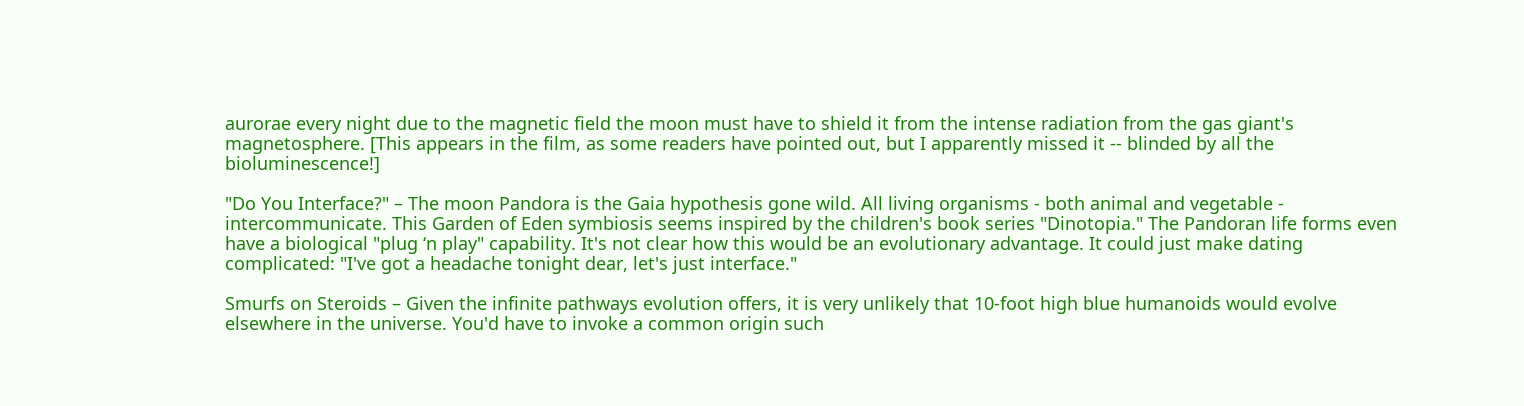aurorae every night due to the magnetic field the moon must have to shield it from the intense radiation from the gas giant's magnetosphere. [This appears in the film, as some readers have pointed out, but I apparently missed it -- blinded by all the bioluminescence!]

"Do You Interface?" – The moon Pandora is the Gaia hypothesis gone wild. All living organisms - both animal and vegetable - intercommunicate. This Garden of Eden symbiosis seems inspired by the children's book series "Dinotopia." The Pandoran life forms even have a biological "plug ‘n play" capability. It's not clear how this would be an evolutionary advantage. It could just make dating complicated: "I've got a headache tonight dear, let's just interface."

Smurfs on Steroids – Given the infinite pathways evolution offers, it is very unlikely that 10-foot high blue humanoids would evolve elsewhere in the universe. You'd have to invoke a common origin such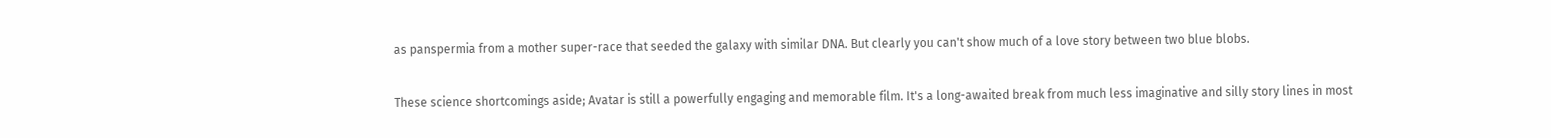as panspermia from a mother super-race that seeded the galaxy with similar DNA. But clearly you can't show much of a love story between two blue blobs.

These science shortcomings aside; Avatar is still a powerfully engaging and memorable film. It's a long-awaited break from much less imaginative and silly story lines in most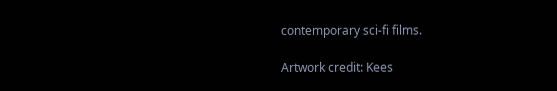contemporary sci-fi films.

Artwork credit: Kees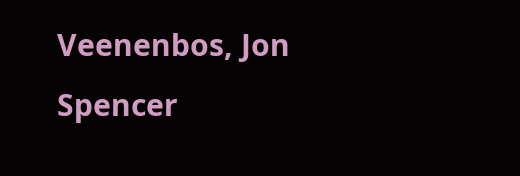Veenenbos, Jon Spencer